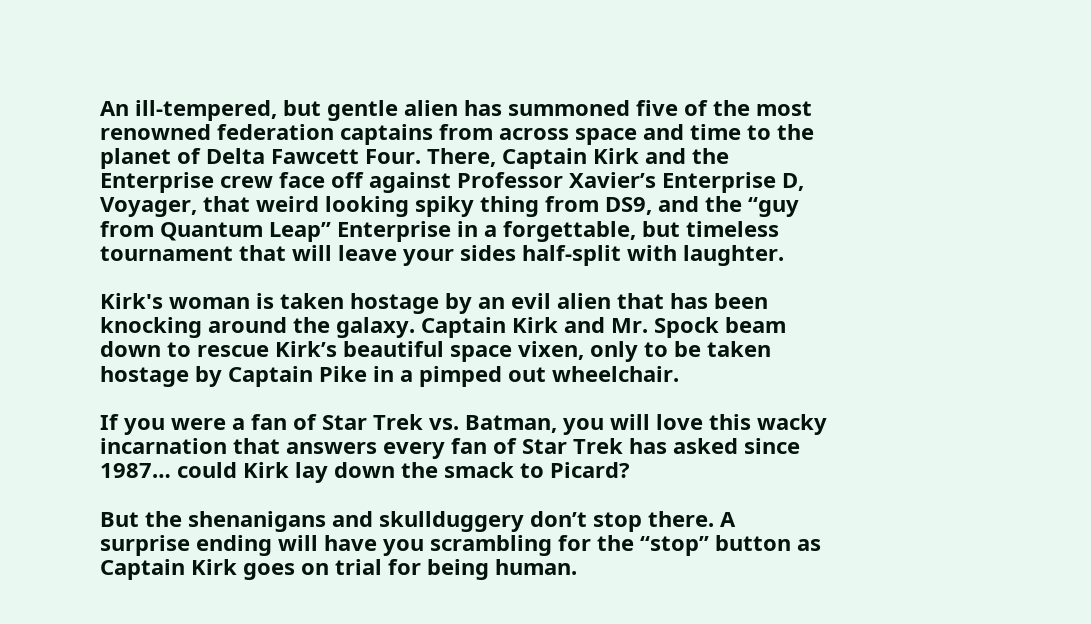An ill-tempered, but gentle alien has summoned five of the most renowned federation captains from across space and time to the planet of Delta Fawcett Four. There, Captain Kirk and the Enterprise crew face off against Professor Xavier’s Enterprise D, Voyager, that weird looking spiky thing from DS9, and the “guy from Quantum Leap” Enterprise in a forgettable, but timeless tournament that will leave your sides half-split with laughter.

Kirk's woman is taken hostage by an evil alien that has been knocking around the galaxy. Captain Kirk and Mr. Spock beam down to rescue Kirk’s beautiful space vixen, only to be taken hostage by Captain Pike in a pimped out wheelchair.

If you were a fan of Star Trek vs. Batman, you will love this wacky incarnation that answers every fan of Star Trek has asked since 1987… could Kirk lay down the smack to Picard?

But the shenanigans and skullduggery don’t stop there. A surprise ending will have you scrambling for the “stop” button as Captain Kirk goes on trial for being human.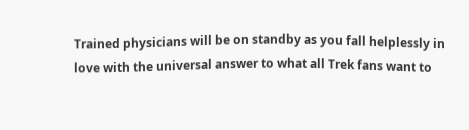Trained physicians will be on standby as you fall helplessly in love with the universal answer to what all Trek fans want to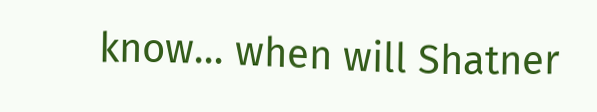know… when will Shatner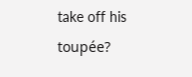take off his toupée?